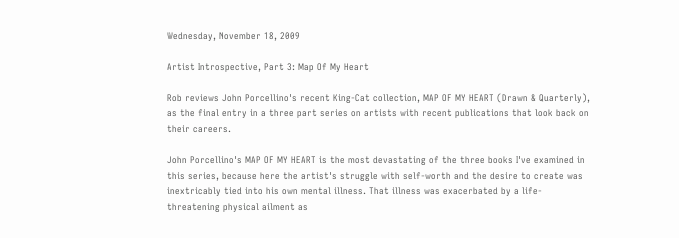Wednesday, November 18, 2009

Artist Introspective, Part 3: Map Of My Heart

Rob reviews John Porcellino's recent King-Cat collection, MAP OF MY HEART (Drawn & Quarterly), as the final entry in a three part series on artists with recent publications that look back on their careers.

John Porcellino's MAP OF MY HEART is the most devastating of the three books I've examined in this series, because here the artist's struggle with self-worth and the desire to create was inextricably tied into his own mental illness. That illness was exacerbated by a life-threatening physical ailment as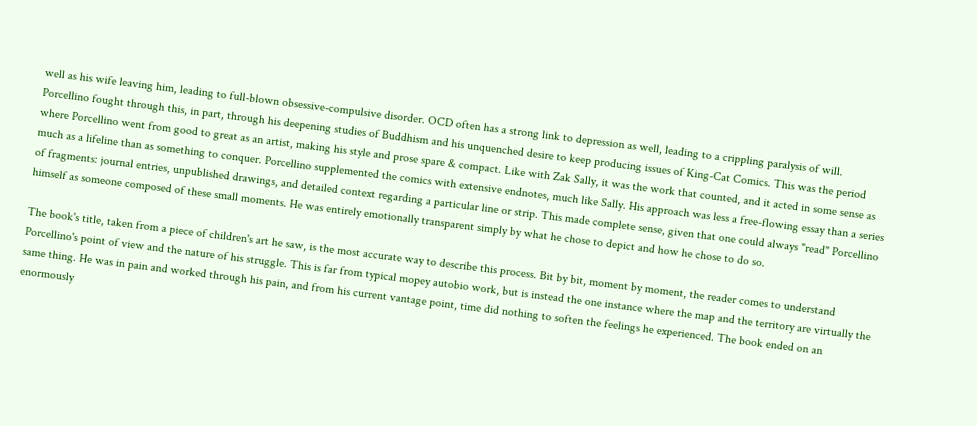well as his wife leaving him, leading to full-blown obsessive-compulsive disorder. OCD often has a strong link to depression as well, leading to a crippling paralysis of will. Porcellino fought through this, in part, through his deepening studies of Buddhism and his unquenched desire to keep producing issues of King-Cat Comics. This was the period where Porcellino went from good to great as an artist, making his style and prose spare & compact. Like with Zak Sally, it was the work that counted, and it acted in some sense as much as a lifeline than as something to conquer. Porcellino supplemented the comics with extensive endnotes, much like Sally. His approach was less a free-flowing essay than a series of fragments: journal entries, unpublished drawings, and detailed context regarding a particular line or strip. This made complete sense, given that one could always "read" Porcellino himself as someone composed of these small moments. He was entirely emotionally transparent simply by what he chose to depict and how he chose to do so.

The book's title, taken from a piece of children's art he saw, is the most accurate way to describe this process. Bit by bit, moment by moment, the reader comes to understand Porcellino's point of view and the nature of his struggle. This is far from typical mopey autobio work, but is instead the one instance where the map and the territory are virtually the same thing. He was in pain and worked through his pain, and from his current vantage point, time did nothing to soften the feelings he experienced. The book ended on an enormously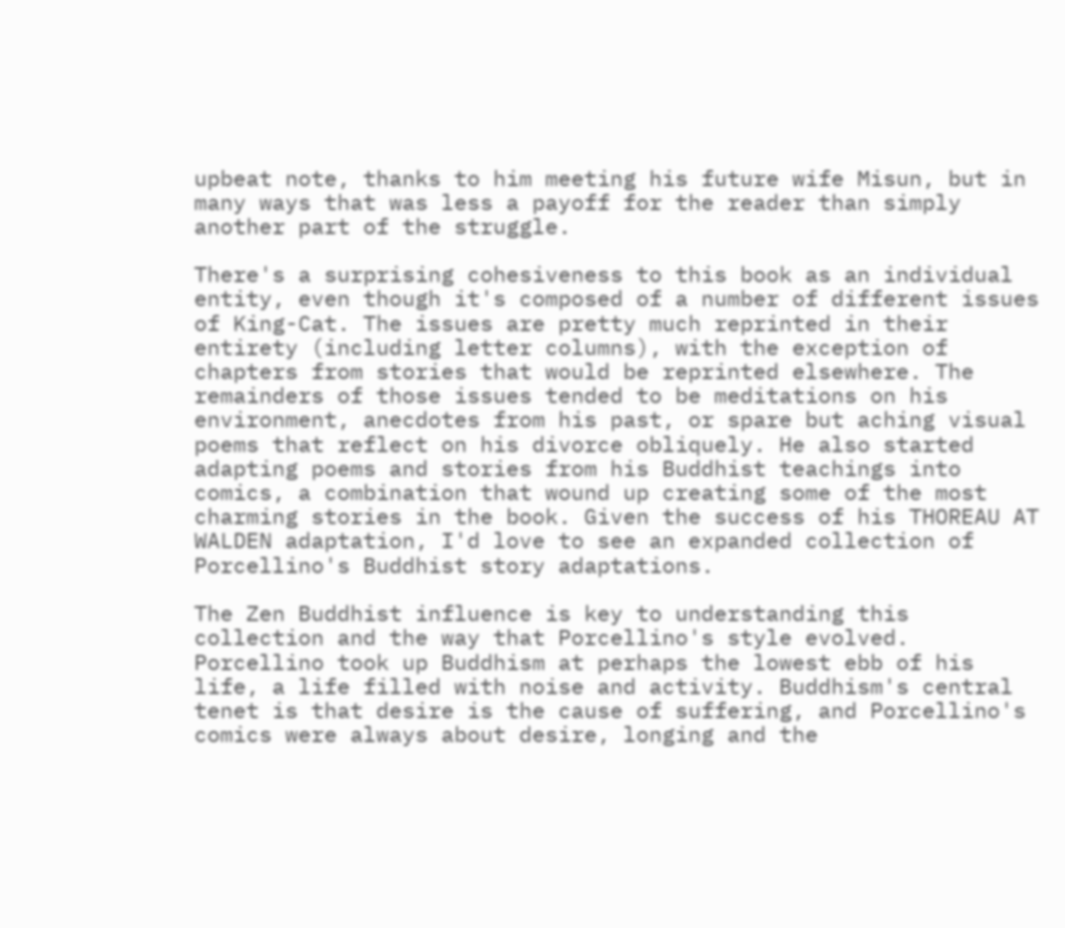upbeat note, thanks to him meeting his future wife Misun, but in many ways that was less a payoff for the reader than simply another part of the struggle.

There's a surprising cohesiveness to this book as an individual entity, even though it's composed of a number of different issues of King-Cat. The issues are pretty much reprinted in their entirety (including letter columns), with the exception of chapters from stories that would be reprinted elsewhere. The remainders of those issues tended to be meditations on his environment, anecdotes from his past, or spare but aching visual poems that reflect on his divorce obliquely. He also started adapting poems and stories from his Buddhist teachings into comics, a combination that wound up creating some of the most charming stories in the book. Given the success of his THOREAU AT WALDEN adaptation, I'd love to see an expanded collection of Porcellino's Buddhist story adaptations.

The Zen Buddhist influence is key to understanding this collection and the way that Porcellino's style evolved. Porcellino took up Buddhism at perhaps the lowest ebb of his life, a life filled with noise and activity. Buddhism's central tenet is that desire is the cause of suffering, and Porcellino's comics were always about desire, longing and the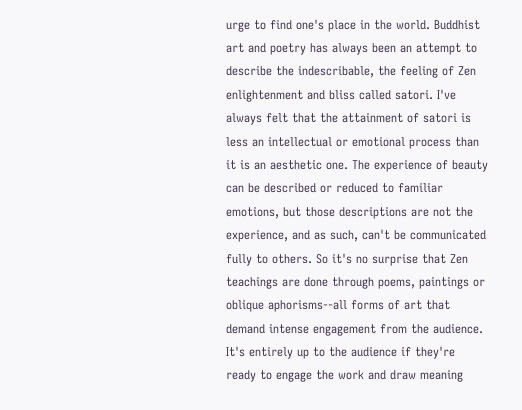urge to find one's place in the world. Buddhist art and poetry has always been an attempt to describe the indescribable, the feeling of Zen enlightenment and bliss called satori. I've always felt that the attainment of satori is less an intellectual or emotional process than it is an aesthetic one. The experience of beauty can be described or reduced to familiar emotions, but those descriptions are not the experience, and as such, can't be communicated fully to others. So it's no surprise that Zen teachings are done through poems, paintings or oblique aphorisms--all forms of art that demand intense engagement from the audience. It's entirely up to the audience if they're ready to engage the work and draw meaning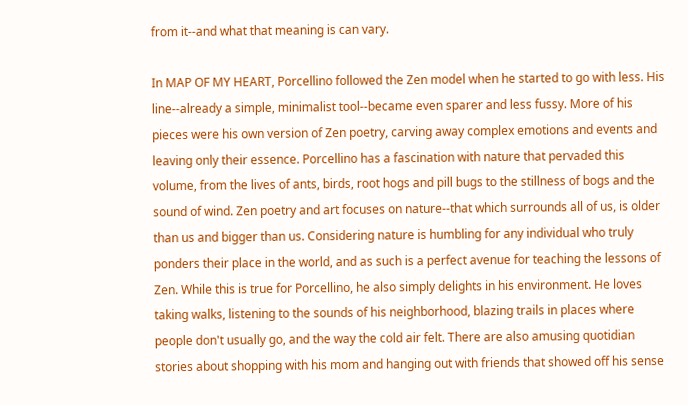from it--and what that meaning is can vary.

In MAP OF MY HEART, Porcellino followed the Zen model when he started to go with less. His line--already a simple, minimalist tool--became even sparer and less fussy. More of his pieces were his own version of Zen poetry, carving away complex emotions and events and leaving only their essence. Porcellino has a fascination with nature that pervaded this volume, from the lives of ants, birds, root hogs and pill bugs to the stillness of bogs and the sound of wind. Zen poetry and art focuses on nature--that which surrounds all of us, is older than us and bigger than us. Considering nature is humbling for any individual who truly ponders their place in the world, and as such is a perfect avenue for teaching the lessons of Zen. While this is true for Porcellino, he also simply delights in his environment. He loves taking walks, listening to the sounds of his neighborhood, blazing trails in places where people don't usually go, and the way the cold air felt. There are also amusing quotidian stories about shopping with his mom and hanging out with friends that showed off his sense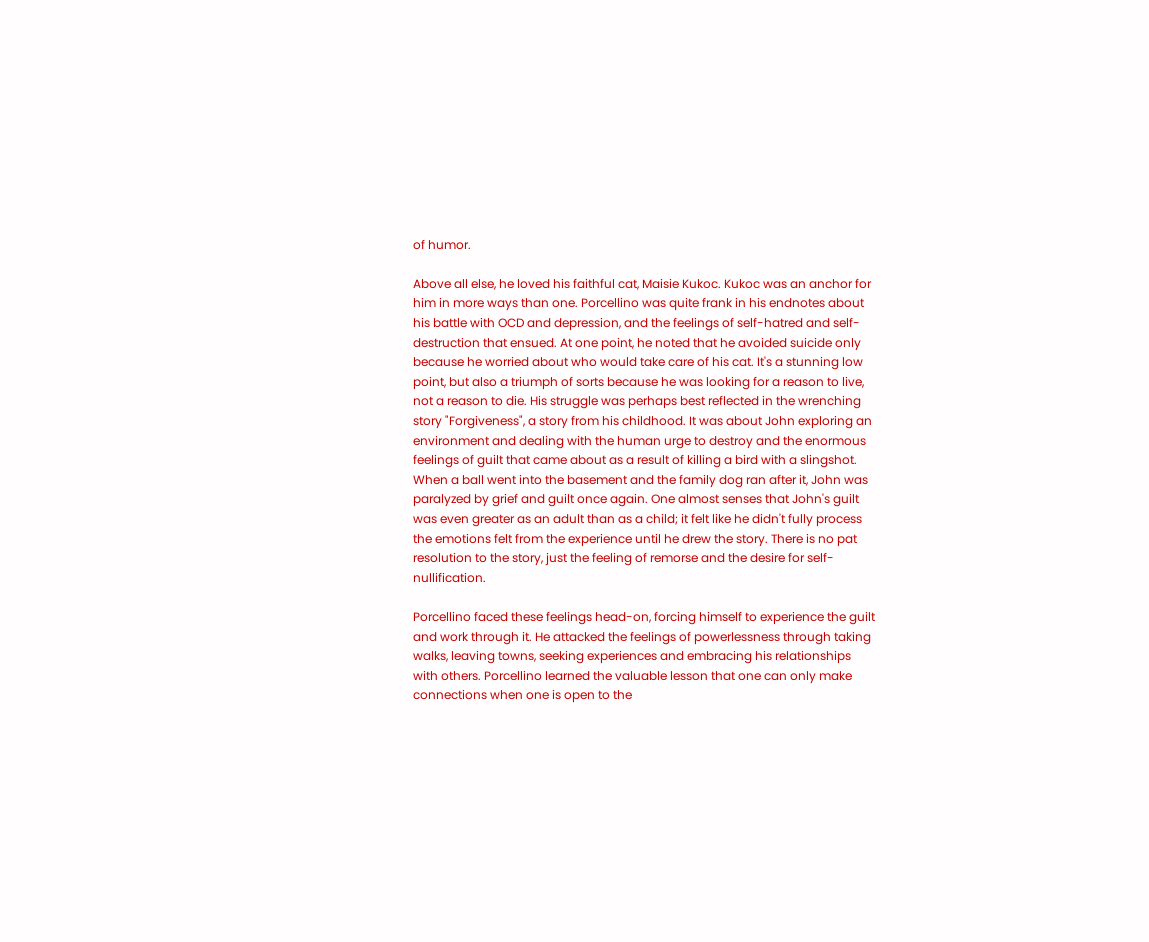of humor.

Above all else, he loved his faithful cat, Maisie Kukoc. Kukoc was an anchor for him in more ways than one. Porcellino was quite frank in his endnotes about his battle with OCD and depression, and the feelings of self-hatred and self-destruction that ensued. At one point, he noted that he avoided suicide only because he worried about who would take care of his cat. It's a stunning low point, but also a triumph of sorts because he was looking for a reason to live, not a reason to die. His struggle was perhaps best reflected in the wrenching story "Forgiveness", a story from his childhood. It was about John exploring an environment and dealing with the human urge to destroy and the enormous feelings of guilt that came about as a result of killing a bird with a slingshot. When a ball went into the basement and the family dog ran after it, John was paralyzed by grief and guilt once again. One almost senses that John's guilt was even greater as an adult than as a child; it felt like he didn't fully process the emotions felt from the experience until he drew the story. There is no pat resolution to the story, just the feeling of remorse and the desire for self-nullification.

Porcellino faced these feelings head-on, forcing himself to experience the guilt and work through it. He attacked the feelings of powerlessness through taking walks, leaving towns, seeking experiences and embracing his relationships with others. Porcellino learned the valuable lesson that one can only make connections when one is open to the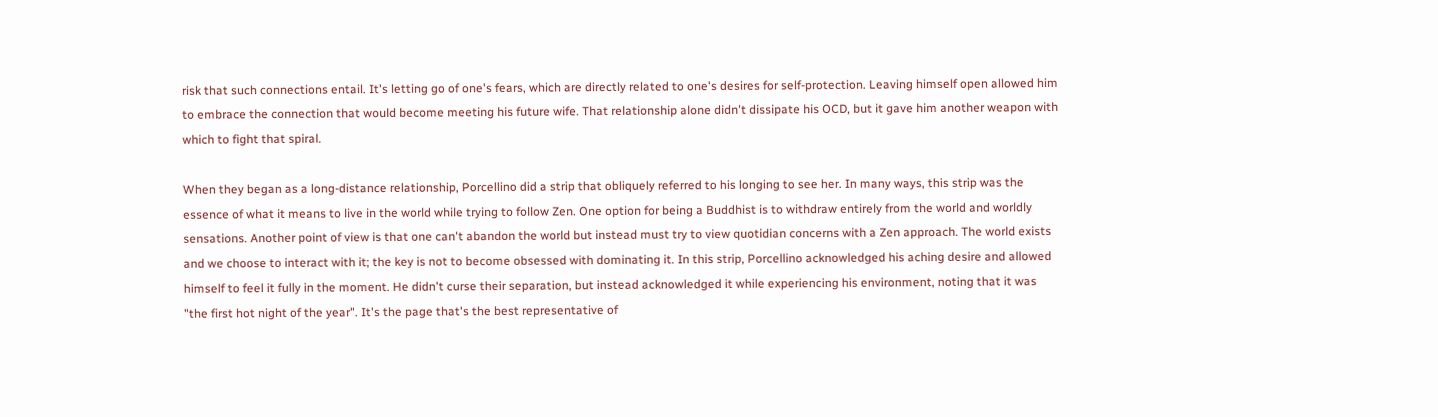risk that such connections entail. It's letting go of one's fears, which are directly related to one's desires for self-protection. Leaving himself open allowed him to embrace the connection that would become meeting his future wife. That relationship alone didn't dissipate his OCD, but it gave him another weapon with which to fight that spiral.

When they began as a long-distance relationship, Porcellino did a strip that obliquely referred to his longing to see her. In many ways, this strip was the essence of what it means to live in the world while trying to follow Zen. One option for being a Buddhist is to withdraw entirely from the world and worldly sensations. Another point of view is that one can't abandon the world but instead must try to view quotidian concerns with a Zen approach. The world exists and we choose to interact with it; the key is not to become obsessed with dominating it. In this strip, Porcellino acknowledged his aching desire and allowed himself to feel it fully in the moment. He didn't curse their separation, but instead acknowledged it while experiencing his environment, noting that it was "the first hot night of the year". It's the page that's the best representative of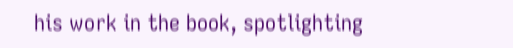his work in the book, spotlighting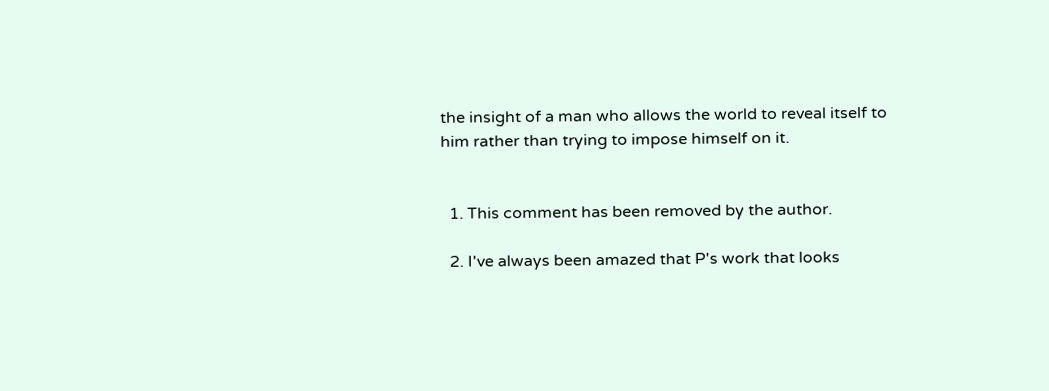the insight of a man who allows the world to reveal itself to him rather than trying to impose himself on it.


  1. This comment has been removed by the author.

  2. I've always been amazed that P's work that looks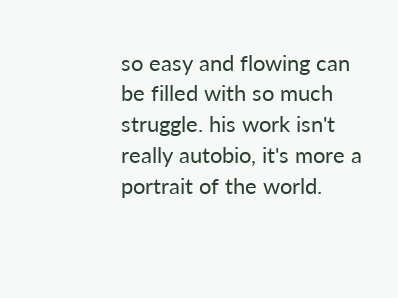so easy and flowing can be filled with so much struggle. his work isn't really autobio, it's more a portrait of the world.